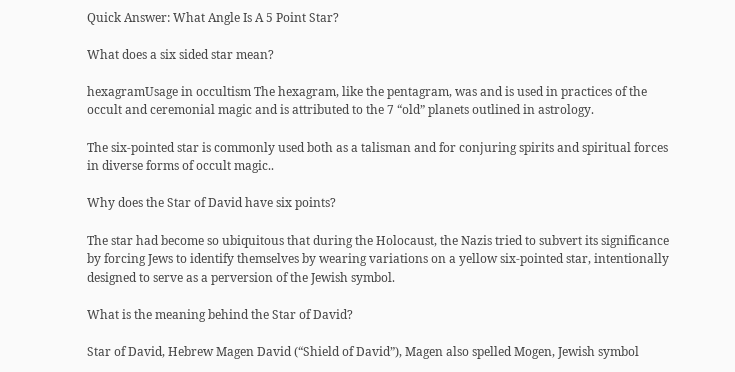Quick Answer: What Angle Is A 5 Point Star?

What does a six sided star mean?

hexagramUsage in occultism The hexagram, like the pentagram, was and is used in practices of the occult and ceremonial magic and is attributed to the 7 “old” planets outlined in astrology.

The six-pointed star is commonly used both as a talisman and for conjuring spirits and spiritual forces in diverse forms of occult magic..

Why does the Star of David have six points?

The star had become so ubiquitous that during the Holocaust, the Nazis tried to subvert its significance by forcing Jews to identify themselves by wearing variations on a yellow six-pointed star, intentionally designed to serve as a perversion of the Jewish symbol.

What is the meaning behind the Star of David?

Star of David, Hebrew Magen David (“Shield of David”), Magen also spelled Mogen, Jewish symbol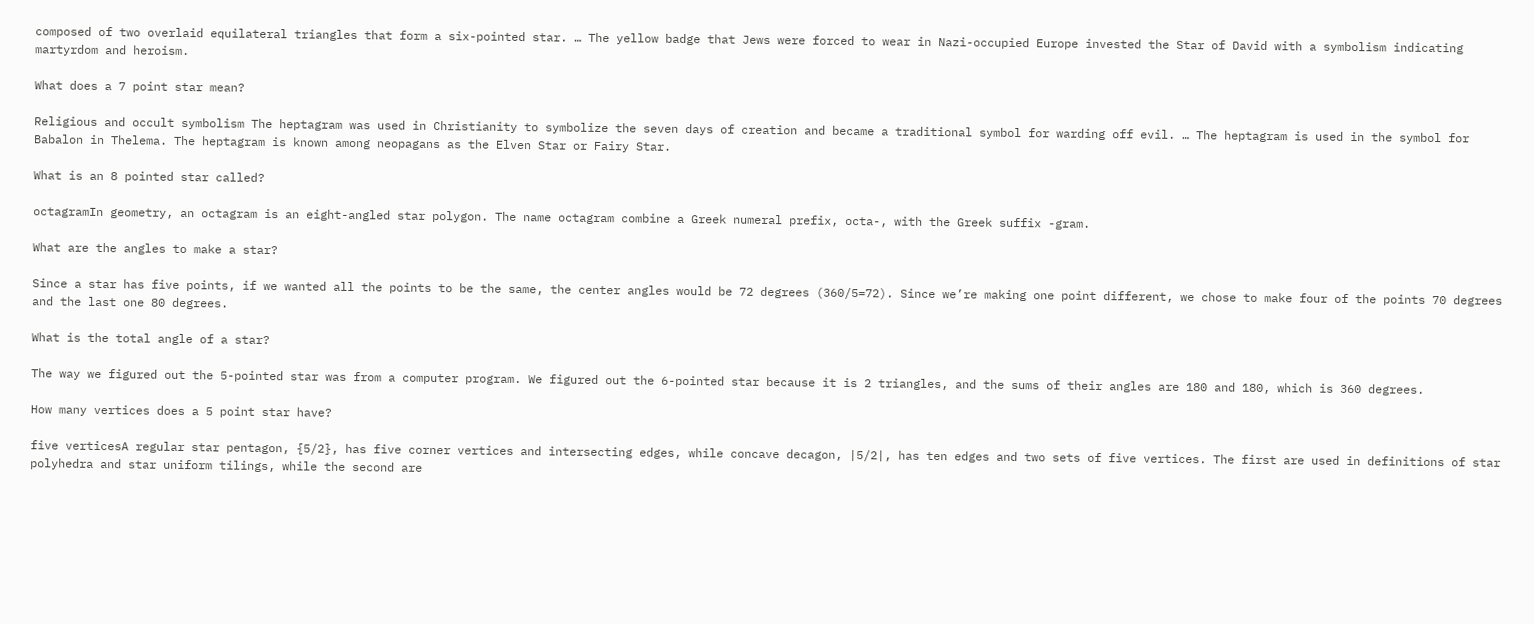composed of two overlaid equilateral triangles that form a six-pointed star. … The yellow badge that Jews were forced to wear in Nazi-occupied Europe invested the Star of David with a symbolism indicating martyrdom and heroism.

What does a 7 point star mean?

Religious and occult symbolism The heptagram was used in Christianity to symbolize the seven days of creation and became a traditional symbol for warding off evil. … The heptagram is used in the symbol for Babalon in Thelema. The heptagram is known among neopagans as the Elven Star or Fairy Star.

What is an 8 pointed star called?

octagramIn geometry, an octagram is an eight-angled star polygon. The name octagram combine a Greek numeral prefix, octa-, with the Greek suffix -gram.

What are the angles to make a star?

Since a star has five points, if we wanted all the points to be the same, the center angles would be 72 degrees (360/5=72). Since we’re making one point different, we chose to make four of the points 70 degrees and the last one 80 degrees.

What is the total angle of a star?

The way we figured out the 5-pointed star was from a computer program. We figured out the 6-pointed star because it is 2 triangles, and the sums of their angles are 180 and 180, which is 360 degrees.

How many vertices does a 5 point star have?

five verticesA regular star pentagon, {5/2}, has five corner vertices and intersecting edges, while concave decagon, |5/2|, has ten edges and two sets of five vertices. The first are used in definitions of star polyhedra and star uniform tilings, while the second are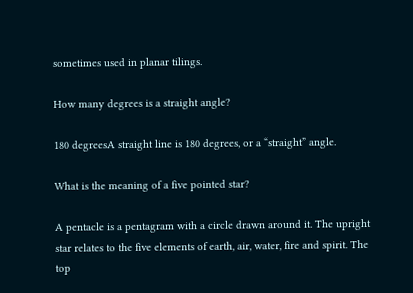sometimes used in planar tilings.

How many degrees is a straight angle?

180 degreesA straight line is 180 degrees, or a “straight” angle.

What is the meaning of a five pointed star?

A pentacle is a pentagram with a circle drawn around it. The upright star relates to the five elements of earth, air, water, fire and spirit. The top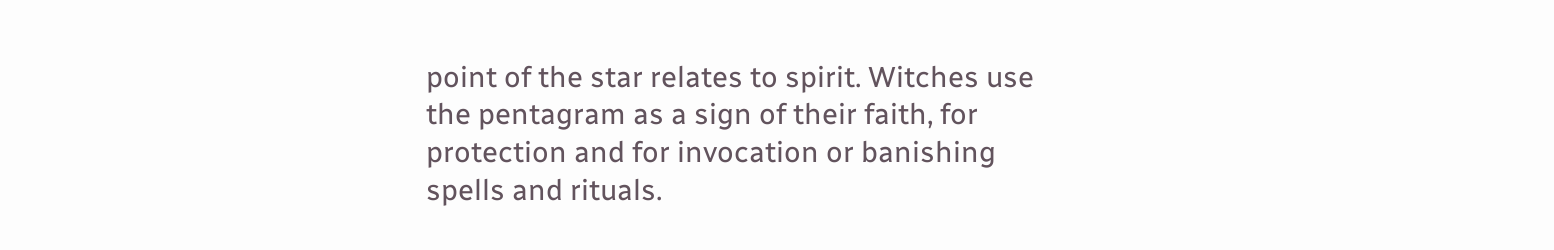point of the star relates to spirit. Witches use the pentagram as a sign of their faith, for protection and for invocation or banishing spells and rituals.